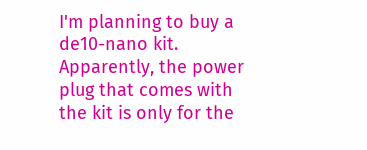I'm planning to buy a de10-nano kit.
Apparently, the power plug that comes with the kit is only for the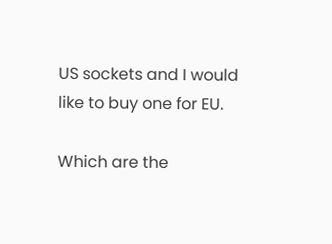US sockets and I would like to buy one for EU.

Which are the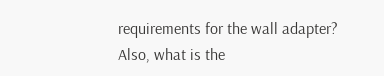requirements for the wall adapter?
Also, what is the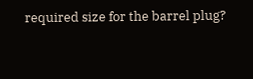required size for the barrel plug?